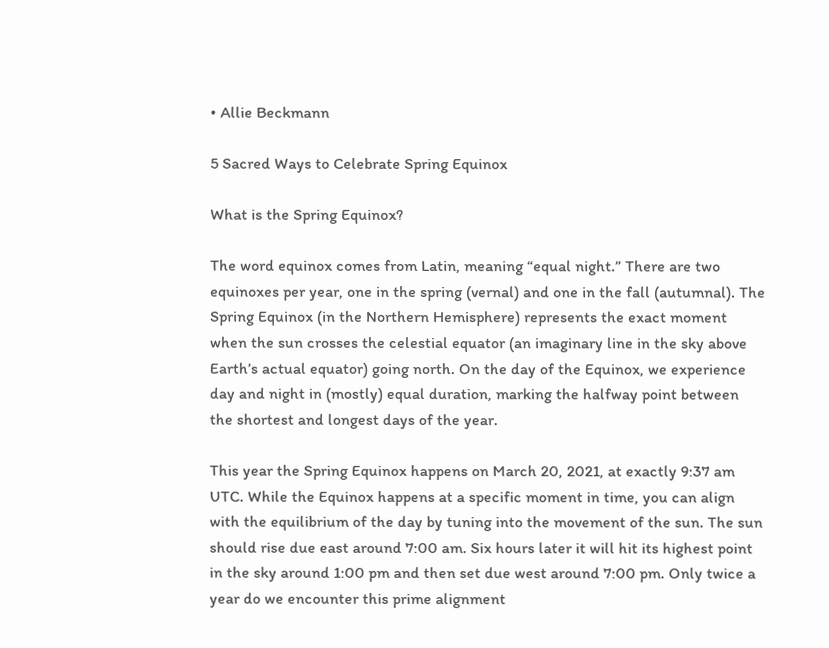• Allie Beckmann

5 Sacred Ways to Celebrate Spring Equinox

What is the Spring Equinox?

The word equinox comes from Latin, meaning “equal night.” There are two equinoxes per year, one in the spring (vernal) and one in the fall (autumnal). The Spring Equinox (in the Northern Hemisphere) represents the exact moment when the sun crosses the celestial equator (an imaginary line in the sky above Earth’s actual equator) going north. On the day of the Equinox, we experience day and night in (mostly) equal duration, marking the halfway point between the shortest and longest days of the year.

This year the Spring Equinox happens on March 20, 2021, at exactly 9:37 am UTC. While the Equinox happens at a specific moment in time, you can align with the equilibrium of the day by tuning into the movement of the sun. The sun should rise due east around 7:00 am. Six hours later it will hit its highest point in the sky around 1:00 pm and then set due west around 7:00 pm. Only twice a year do we encounter this prime alignment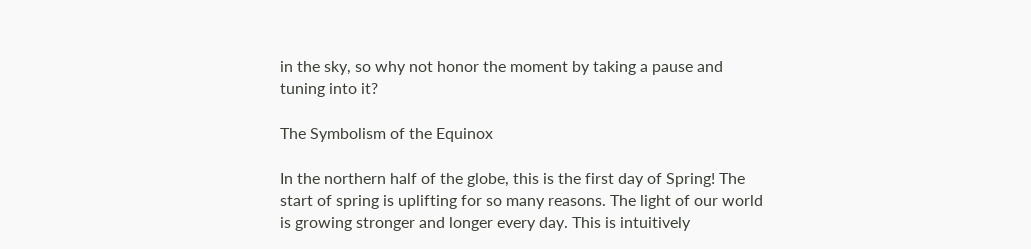in the sky, so why not honor the moment by taking a pause and tuning into it?

The Symbolism of the Equinox

In the northern half of the globe, this is the first day of Spring! The start of spring is uplifting for so many reasons. The light of our world is growing stronger and longer every day. This is intuitively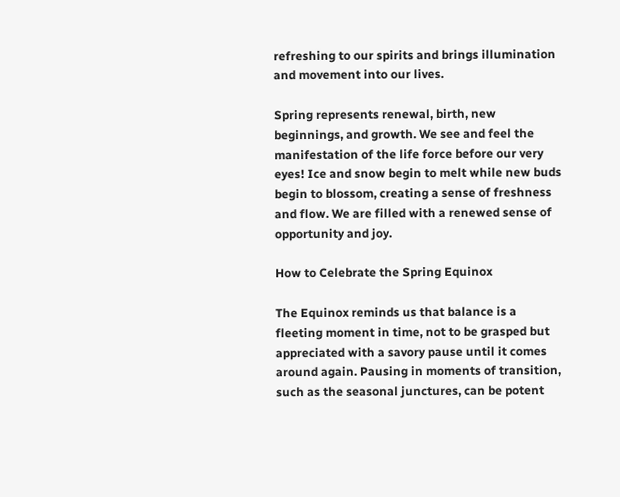refreshing to our spirits and brings illumination and movement into our lives.

Spring represents renewal, birth, new beginnings, and growth. We see and feel the manifestation of the life force before our very eyes! Ice and snow begin to melt while new buds begin to blossom, creating a sense of freshness and flow. We are filled with a renewed sense of opportunity and joy.

How to Celebrate the Spring Equinox

The Equinox reminds us that balance is a fleeting moment in time, not to be grasped but appreciated with a savory pause until it comes around again. Pausing in moments of transition, such as the seasonal junctures, can be potent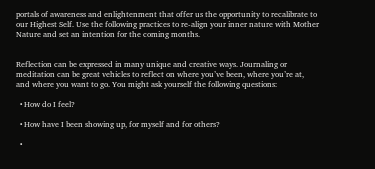portals of awareness and enlightenment that offer us the opportunity to recalibrate to our Highest Self. Use the following practices to re-align your inner nature with Mother Nature and set an intention for the coming months.


Reflection can be expressed in many unique and creative ways. Journaling or meditation can be great vehicles to reflect on where you’ve been, where you’re at, and where you want to go. You might ask yourself the following questions:

  • How do I feel?

  • How have I been showing up, for myself and for others?

  •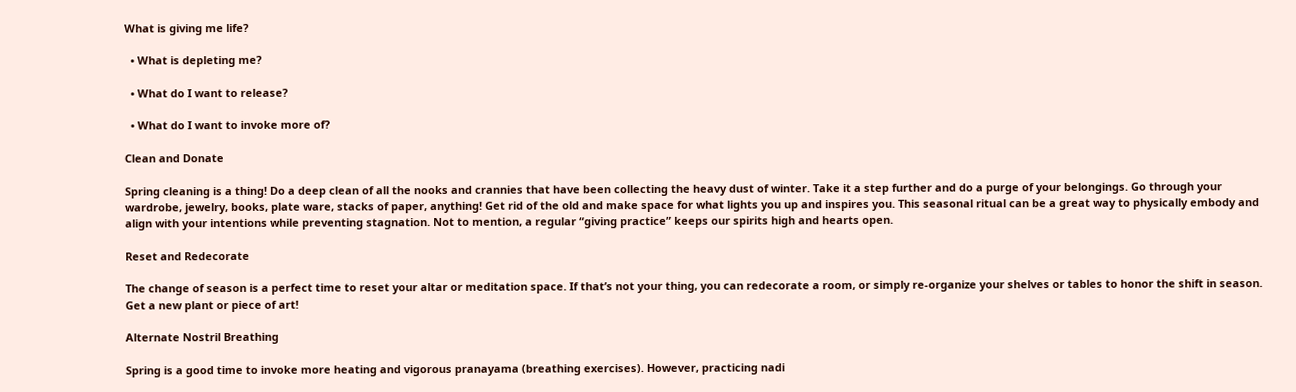What is giving me life?

  • What is depleting me?

  • What do I want to release?

  • What do I want to invoke more of?

Clean and Donate

Spring cleaning is a thing! Do a deep clean of all the nooks and crannies that have been collecting the heavy dust of winter. Take it a step further and do a purge of your belongings. Go through your wardrobe, jewelry, books, plate ware, stacks of paper, anything! Get rid of the old and make space for what lights you up and inspires you. This seasonal ritual can be a great way to physically embody and align with your intentions while preventing stagnation. Not to mention, a regular “giving practice” keeps our spirits high and hearts open.

Reset and Redecorate

The change of season is a perfect time to reset your altar or meditation space. If that’s not your thing, you can redecorate a room, or simply re-organize your shelves or tables to honor the shift in season. Get a new plant or piece of art!

Alternate Nostril Breathing

Spring is a good time to invoke more heating and vigorous pranayama (breathing exercises). However, practicing nadi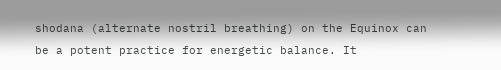shodana (alternate nostril breathing) on the Equinox can be a potent practice for energetic balance. It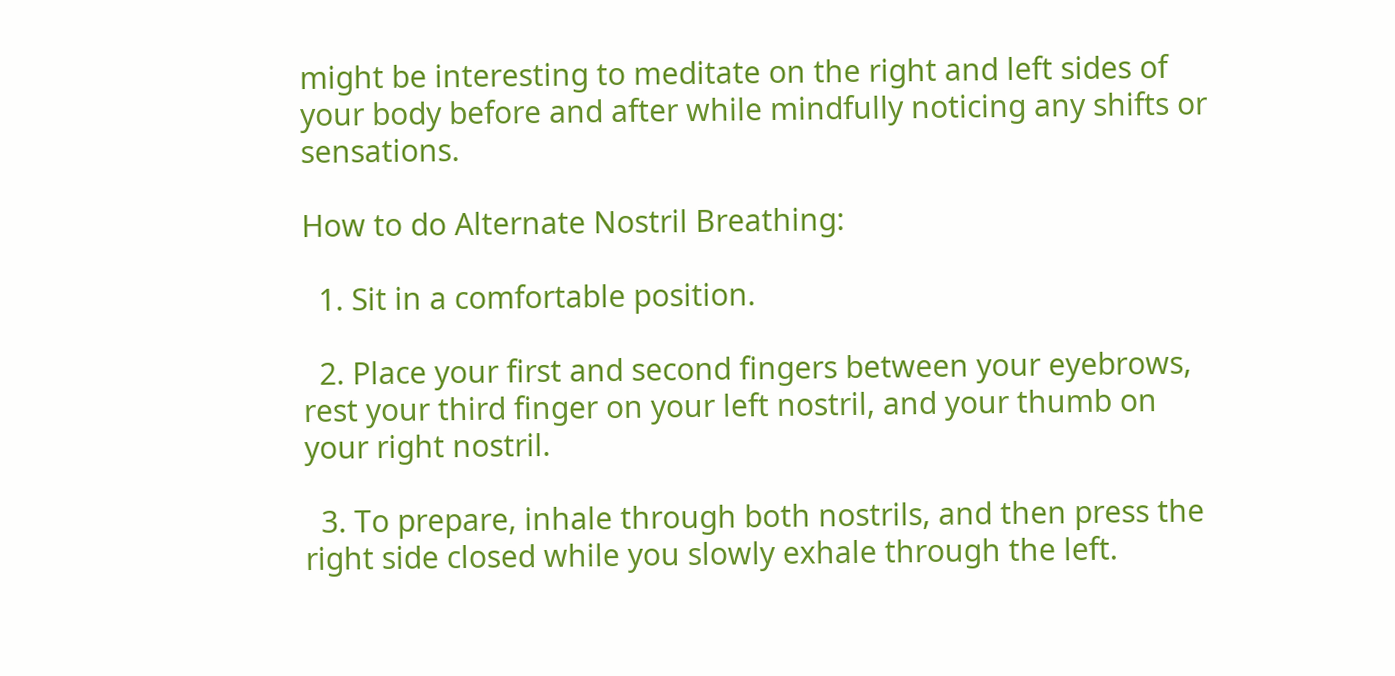might be interesting to meditate on the right and left sides of your body before and after while mindfully noticing any shifts or sensations.

How to do Alternate Nostril Breathing:

  1. Sit in a comfortable position.

  2. Place your first and second fingers between your eyebrows, rest your third finger on your left nostril, and your thumb on your right nostril.

  3. To prepare, inhale through both nostrils, and then press the right side closed while you slowly exhale through the left.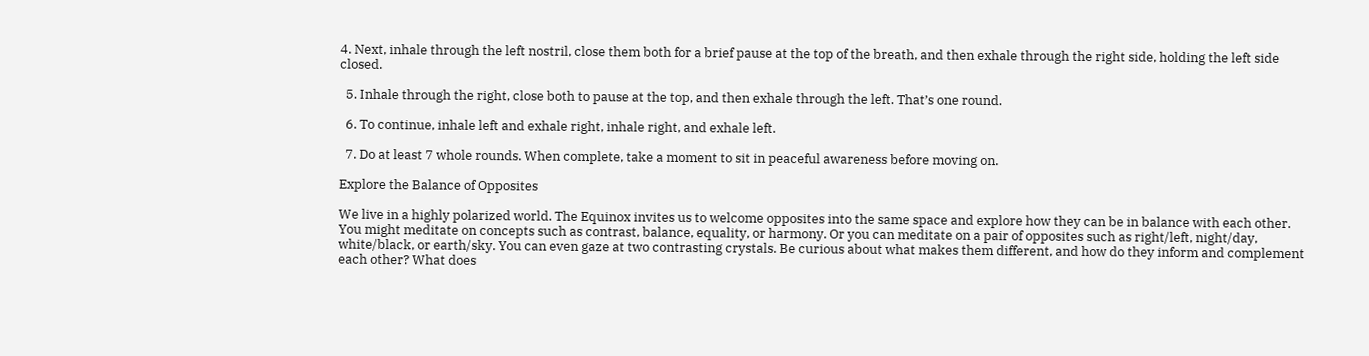4. Next, inhale through the left nostril, close them both for a brief pause at the top of the breath, and then exhale through the right side, holding the left side closed.

  5. Inhale through the right, close both to pause at the top, and then exhale through the left. That’s one round.

  6. To continue, inhale left and exhale right, inhale right, and exhale left.

  7. Do at least 7 whole rounds. When complete, take a moment to sit in peaceful awareness before moving on.

Explore the Balance of Opposites

We live in a highly polarized world. The Equinox invites us to welcome opposites into the same space and explore how they can be in balance with each other. You might meditate on concepts such as contrast, balance, equality, or harmony. Or you can meditate on a pair of opposites such as right/left, night/day, white/black, or earth/sky. You can even gaze at two contrasting crystals. Be curious about what makes them different, and how do they inform and complement each other? What does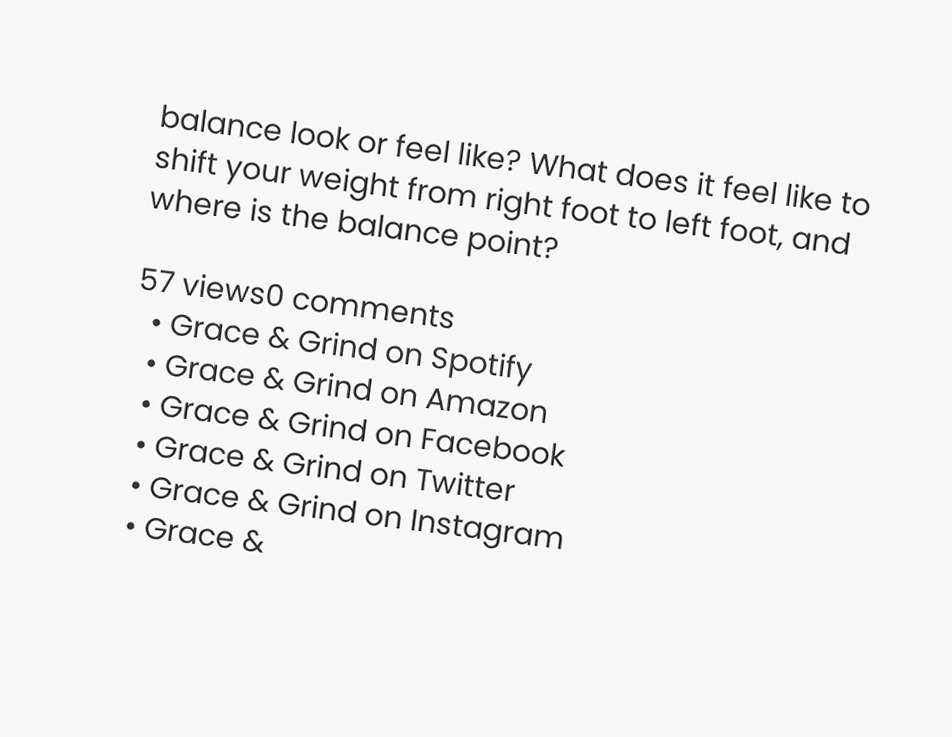balance look or feel like? What does it feel like to shift your weight from right foot to left foot, and where is the balance point?

57 views0 comments
  • Grace & Grind on Spotify
  • Grace & Grind on Amazon
  • Grace & Grind on Facebook
  • Grace & Grind on Twitter
  • Grace & Grind on Instagram
  • Grace &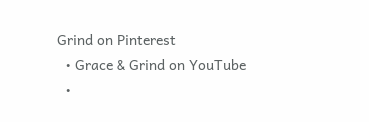Grind on Pinterest
  • Grace & Grind on YouTube
  •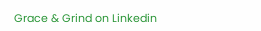Grace & Grind on Linkedin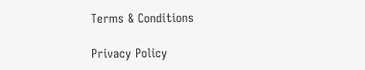Terms & Conditions

Privacy Policy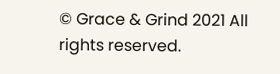© Grace & Grind 2021 All rights reserved.